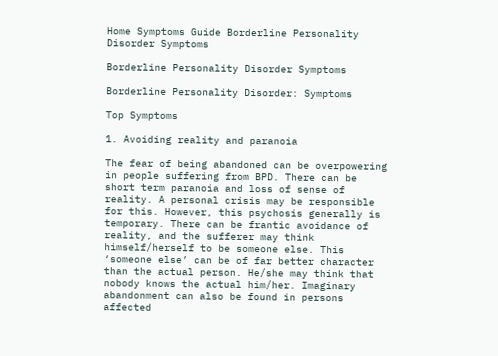Home Symptoms Guide Borderline Personality Disorder Symptoms

Borderline Personality Disorder Symptoms

Borderline Personality Disorder: Symptoms

Top Symptoms

1. Avoiding reality and paranoia

The fear of being abandoned can be overpowering in people suffering from BPD. There can be short term paranoia and loss of sense of reality. A personal crisis may be responsible for this. However, this psychosis generally is temporary. There can be frantic avoidance of reality, and the sufferer may think himself/herself to be someone else. This ‘someone else’ can be of far better character than the actual person. He/she may think that nobody knows the actual him/her. Imaginary abandonment can also be found in persons affected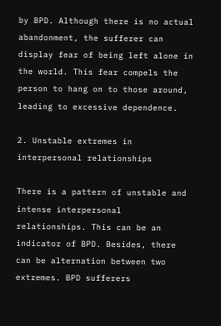by BPD. Although there is no actual abandonment, the sufferer can display fear of being left alone in the world. This fear compels the person to hang on to those around, leading to excessive dependence.

2. Unstable extremes in interpersonal relationships

There is a pattern of unstable and intense interpersonal relationships. This can be an indicator of BPD. Besides, there can be alternation between two extremes. BPD sufferers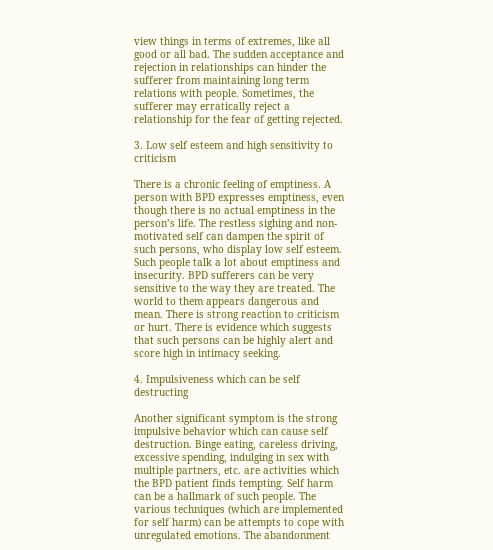view things in terms of extremes, like all good or all bad. The sudden acceptance and rejection in relationships can hinder the sufferer from maintaining long term relations with people. Sometimes, the sufferer may erratically reject a relationship for the fear of getting rejected.

3. Low self esteem and high sensitivity to criticism

There is a chronic feeling of emptiness. A person with BPD expresses emptiness, even though there is no actual emptiness in the person’s life. The restless sighing and non-motivated self can dampen the spirit of such persons, who display low self esteem. Such people talk a lot about emptiness and insecurity. BPD sufferers can be very sensitive to the way they are treated. The world to them appears dangerous and mean. There is strong reaction to criticism or hurt. There is evidence which suggests that such persons can be highly alert and score high in intimacy seeking.

4. Impulsiveness which can be self destructing

Another significant symptom is the strong impulsive behavior which can cause self destruction. Binge eating, careless driving, excessive spending, indulging in sex with multiple partners, etc. are activities which the BPD patient finds tempting. Self harm can be a hallmark of such people. The various techniques (which are implemented for self harm) can be attempts to cope with unregulated emotions. The abandonment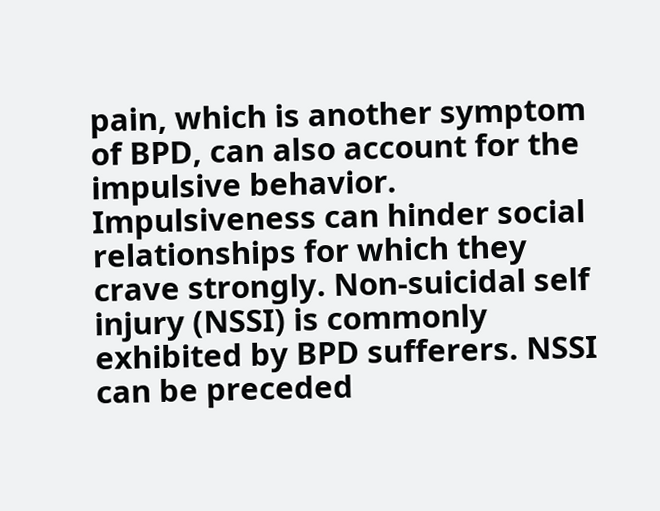pain, which is another symptom of BPD, can also account for the impulsive behavior. Impulsiveness can hinder social relationships for which they crave strongly. Non-suicidal self injury (NSSI) is commonly exhibited by BPD sufferers. NSSI can be preceded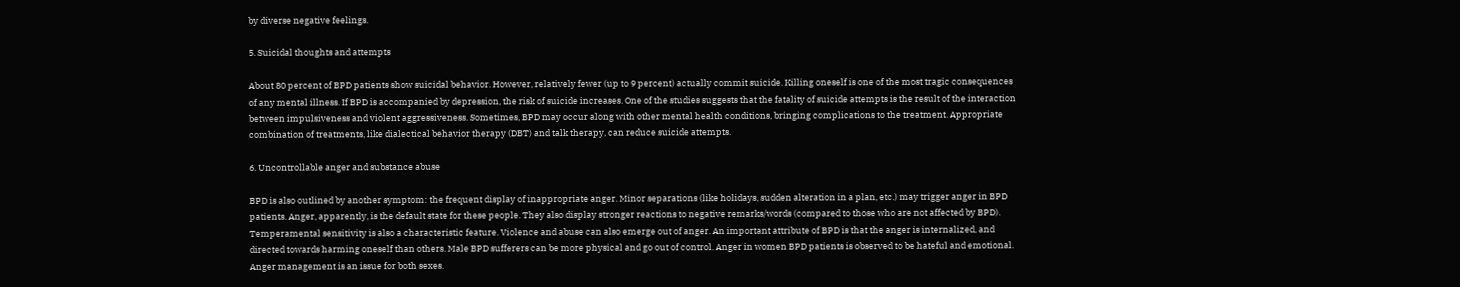by diverse negative feelings.

5. Suicidal thoughts and attempts

About 80 percent of BPD patients show suicidal behavior. However, relatively fewer (up to 9 percent) actually commit suicide. Killing oneself is one of the most tragic consequences of any mental illness. If BPD is accompanied by depression, the risk of suicide increases. One of the studies suggests that the fatality of suicide attempts is the result of the interaction between impulsiveness and violent aggressiveness. Sometimes, BPD may occur along with other mental health conditions, bringing complications to the treatment. Appropriate combination of treatments, like dialectical behavior therapy (DBT) and talk therapy, can reduce suicide attempts.

6. Uncontrollable anger and substance abuse

BPD is also outlined by another symptom: the frequent display of inappropriate anger. Minor separations (like holidays, sudden alteration in a plan, etc.) may trigger anger in BPD patients. Anger, apparently, is the default state for these people. They also display stronger reactions to negative remarks/words (compared to those who are not affected by BPD). Temperamental sensitivity is also a characteristic feature. Violence and abuse can also emerge out of anger. An important attribute of BPD is that the anger is internalized, and directed towards harming oneself than others. Male BPD sufferers can be more physical and go out of control. Anger in women BPD patients is observed to be hateful and emotional. Anger management is an issue for both sexes.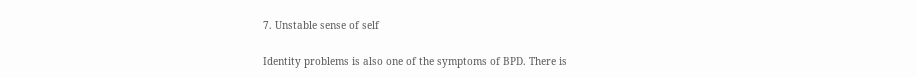7. Unstable sense of self

Identity problems is also one of the symptoms of BPD. There is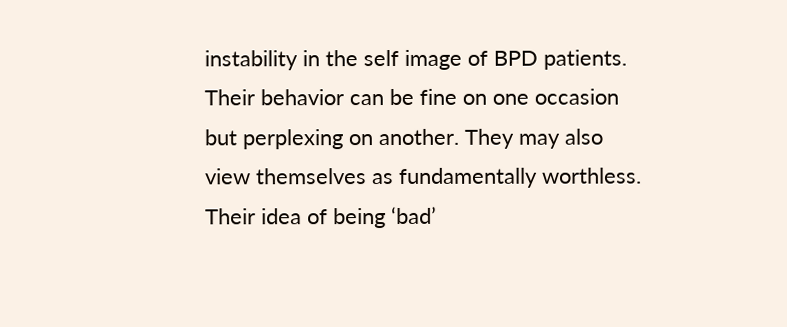instability in the self image of BPD patients. Their behavior can be fine on one occasion but perplexing on another. They may also view themselves as fundamentally worthless. Their idea of being ‘bad’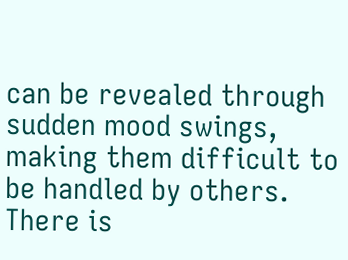can be revealed through sudden mood swings, making them difficult to be handled by others. There is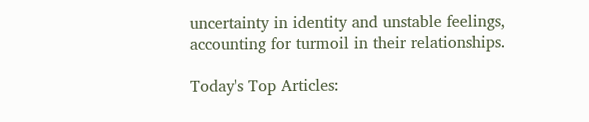uncertainty in identity and unstable feelings, accounting for turmoil in their relationships.

Today's Top Articles: